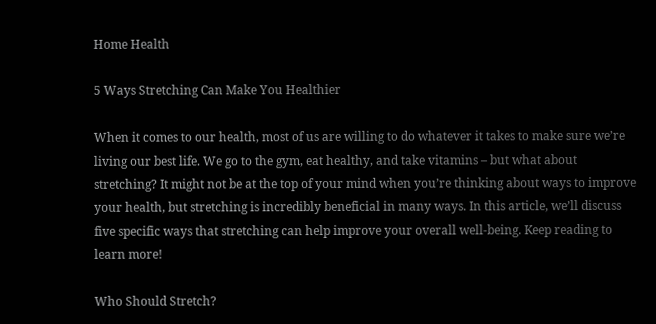Home Health

5 Ways Stretching Can Make You Healthier

When it comes to our health, most of us are willing to do whatever it takes to make sure we’re living our best life. We go to the gym, eat healthy, and take vitamins – but what about stretching? It might not be at the top of your mind when you’re thinking about ways to improve your health, but stretching is incredibly beneficial in many ways. In this article, we’ll discuss five specific ways that stretching can help improve your overall well-being. Keep reading to learn more!

Who Should Stretch?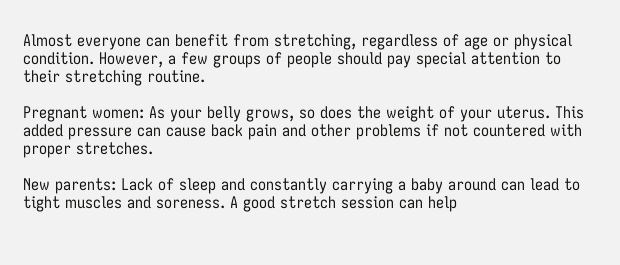Almost everyone can benefit from stretching, regardless of age or physical condition. However, a few groups of people should pay special attention to their stretching routine.

Pregnant women: As your belly grows, so does the weight of your uterus. This added pressure can cause back pain and other problems if not countered with proper stretches.

New parents: Lack of sleep and constantly carrying a baby around can lead to tight muscles and soreness. A good stretch session can help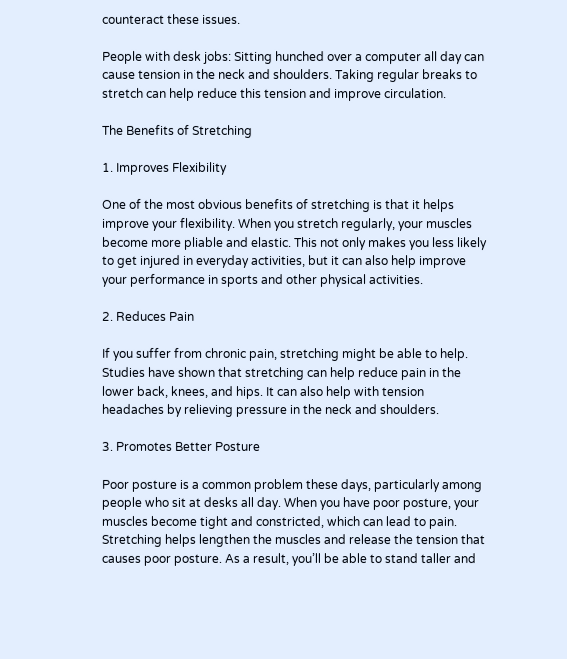counteract these issues.

People with desk jobs: Sitting hunched over a computer all day can cause tension in the neck and shoulders. Taking regular breaks to stretch can help reduce this tension and improve circulation.

The Benefits of Stretching

1. Improves Flexibility

One of the most obvious benefits of stretching is that it helps improve your flexibility. When you stretch regularly, your muscles become more pliable and elastic. This not only makes you less likely to get injured in everyday activities, but it can also help improve your performance in sports and other physical activities.

2. Reduces Pain

If you suffer from chronic pain, stretching might be able to help. Studies have shown that stretching can help reduce pain in the lower back, knees, and hips. It can also help with tension headaches by relieving pressure in the neck and shoulders.

3. Promotes Better Posture

Poor posture is a common problem these days, particularly among people who sit at desks all day. When you have poor posture, your muscles become tight and constricted, which can lead to pain. Stretching helps lengthen the muscles and release the tension that causes poor posture. As a result, you’ll be able to stand taller and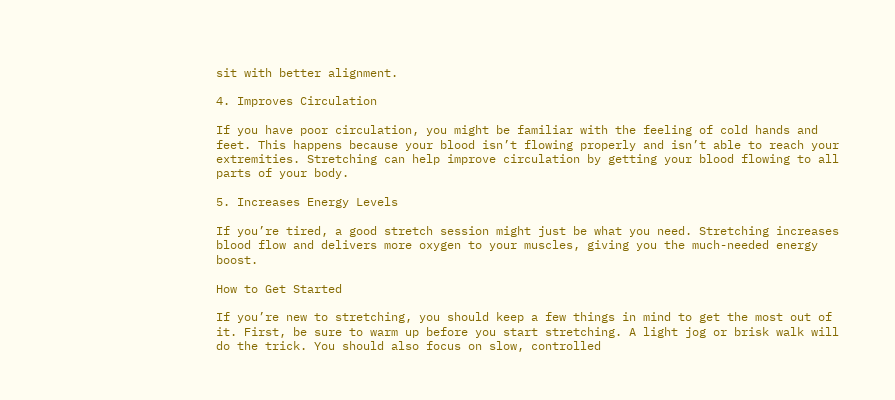sit with better alignment.

4. Improves Circulation

If you have poor circulation, you might be familiar with the feeling of cold hands and feet. This happens because your blood isn’t flowing properly and isn’t able to reach your extremities. Stretching can help improve circulation by getting your blood flowing to all parts of your body.

5. Increases Energy Levels

If you’re tired, a good stretch session might just be what you need. Stretching increases blood flow and delivers more oxygen to your muscles, giving you the much-needed energy boost.

How to Get Started

If you’re new to stretching, you should keep a few things in mind to get the most out of it. First, be sure to warm up before you start stretching. A light jog or brisk walk will do the trick. You should also focus on slow, controlled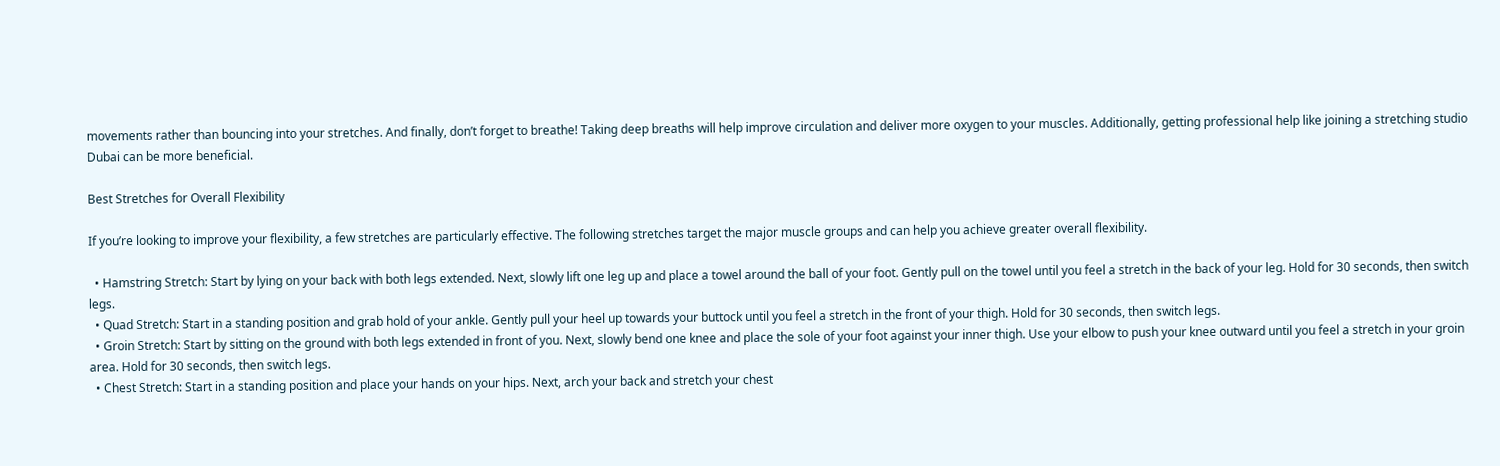movements rather than bouncing into your stretches. And finally, don’t forget to breathe! Taking deep breaths will help improve circulation and deliver more oxygen to your muscles. Additionally, getting professional help like joining a stretching studio Dubai can be more beneficial.

Best Stretches for Overall Flexibility

If you’re looking to improve your flexibility, a few stretches are particularly effective. The following stretches target the major muscle groups and can help you achieve greater overall flexibility.

  • Hamstring Stretch: Start by lying on your back with both legs extended. Next, slowly lift one leg up and place a towel around the ball of your foot. Gently pull on the towel until you feel a stretch in the back of your leg. Hold for 30 seconds, then switch legs.
  • Quad Stretch: Start in a standing position and grab hold of your ankle. Gently pull your heel up towards your buttock until you feel a stretch in the front of your thigh. Hold for 30 seconds, then switch legs.
  • Groin Stretch: Start by sitting on the ground with both legs extended in front of you. Next, slowly bend one knee and place the sole of your foot against your inner thigh. Use your elbow to push your knee outward until you feel a stretch in your groin area. Hold for 30 seconds, then switch legs.
  • Chest Stretch: Start in a standing position and place your hands on your hips. Next, arch your back and stretch your chest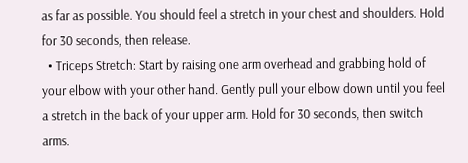as far as possible. You should feel a stretch in your chest and shoulders. Hold for 30 seconds, then release.
  • Triceps Stretch: Start by raising one arm overhead and grabbing hold of your elbow with your other hand. Gently pull your elbow down until you feel a stretch in the back of your upper arm. Hold for 30 seconds, then switch arms.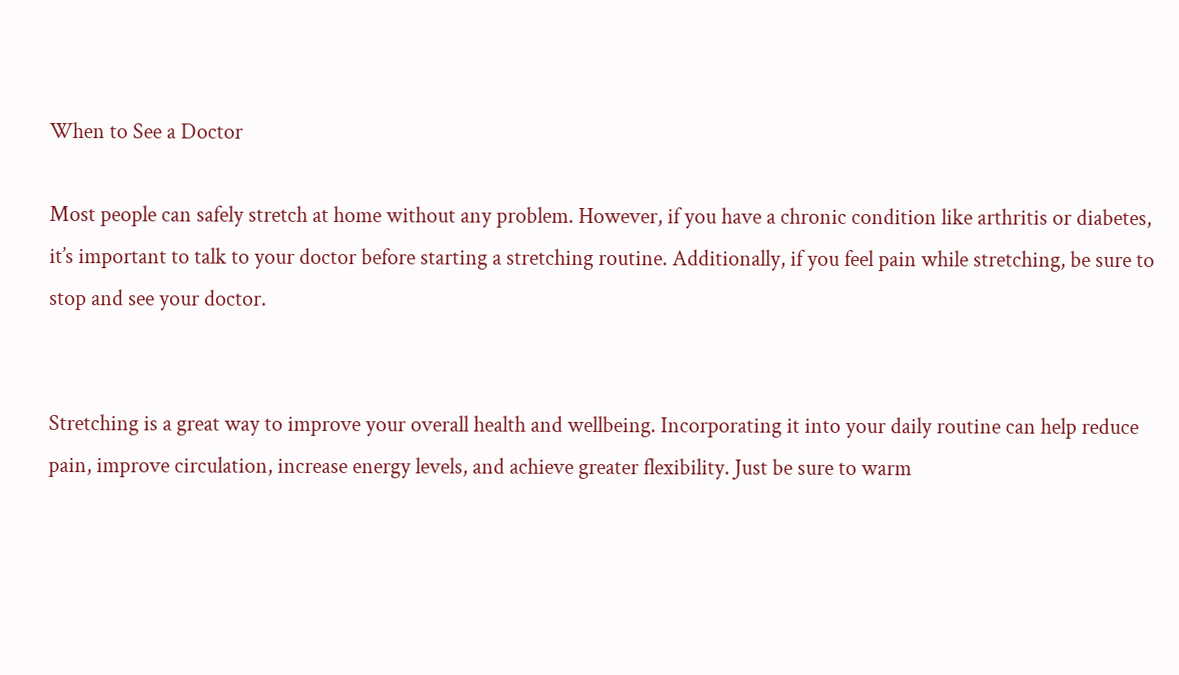When to See a Doctor

Most people can safely stretch at home without any problem. However, if you have a chronic condition like arthritis or diabetes, it’s important to talk to your doctor before starting a stretching routine. Additionally, if you feel pain while stretching, be sure to stop and see your doctor.


Stretching is a great way to improve your overall health and wellbeing. Incorporating it into your daily routine can help reduce pain, improve circulation, increase energy levels, and achieve greater flexibility. Just be sure to warm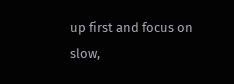up first and focus on slow,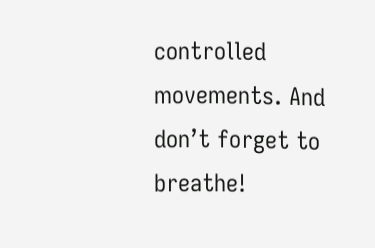controlled movements. And don’t forget to breathe!